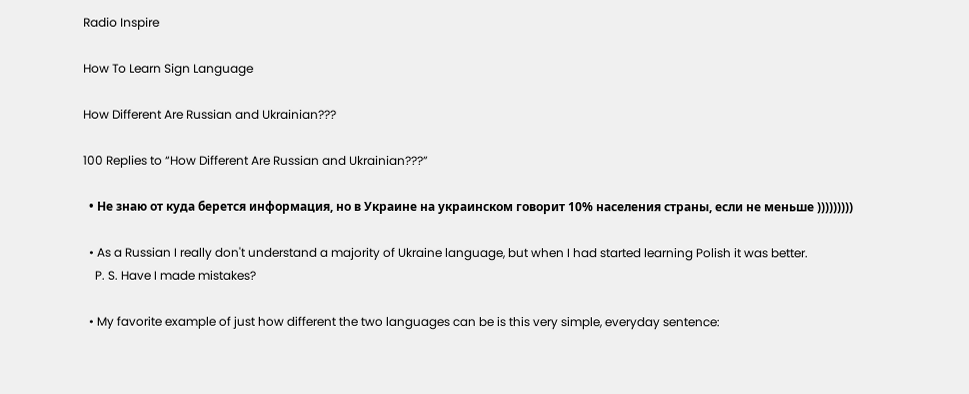Radio Inspire

How To Learn Sign Language

How Different Are Russian and Ukrainian???

100 Replies to “How Different Are Russian and Ukrainian???”

  • Не знаю от куда берется информация, но в Украине на украинском говорит 10% населения страны, если не меньше )))))))))

  • As a Russian I really don't understand a majority of Ukraine language, but when I had started learning Polish it was better.
    P. S. Have I made mistakes?

  • My favorite example of just how different the two languages can be is this very simple, everyday sentence: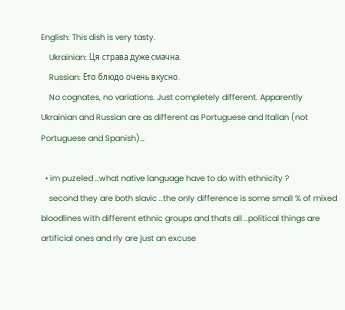English: This dish is very tasty.
    Ukrainian: Ця страва дуже смачна.
    Russian: Ето блюдо очень вкусно.
    No cognates, no variations. Just completely different. Apparently Ukrainian and Russian are as different as Portuguese and Italian (not Portuguese and Spanish)…

  • im puzeled ..what native language have to do with ethnicity ?
    second they are both slavic ..the only difference is some small % of mixed bloodlines with different ethnic groups and thats all ..political things are artificial ones and rly are just an excuse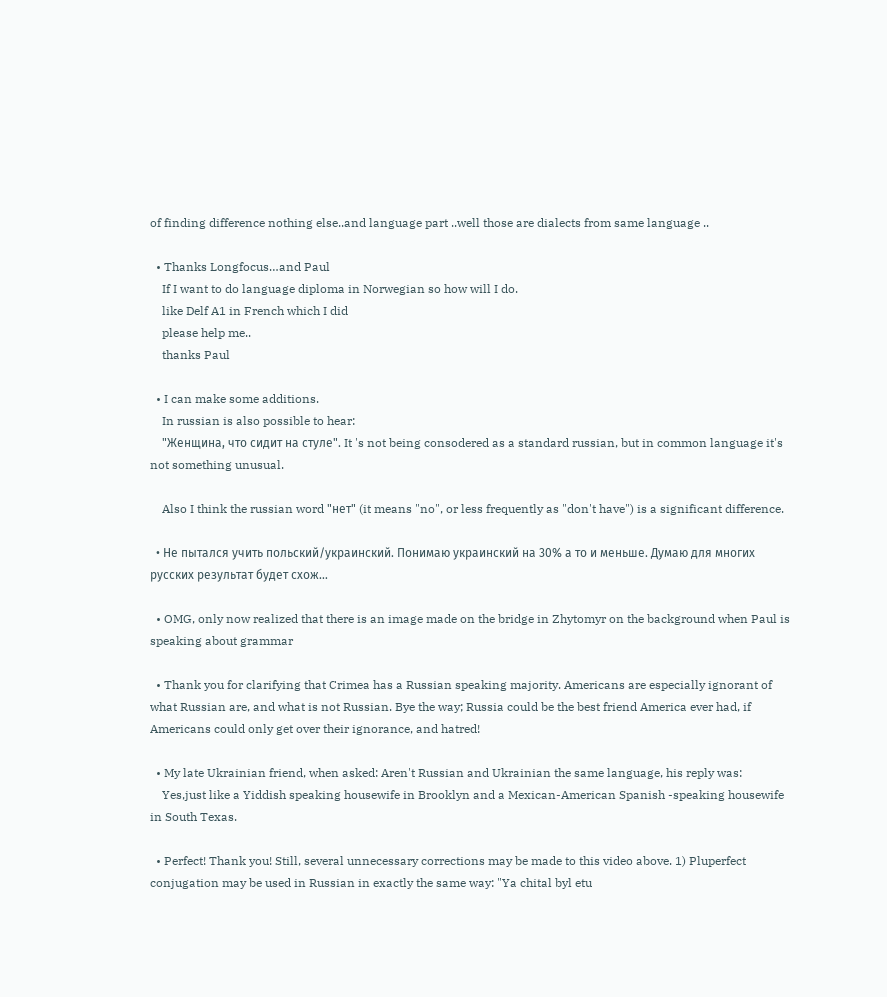of finding difference nothing else..and language part ..well those are dialects from same language ..

  • Thanks Longfocus…and Paul
    If I want to do language diploma in Norwegian so how will I do.
    like Delf A1 in French which I did
    please help me..
    thanks Paul

  • I can make some additions.
    In russian is also possible to hear:
    "Женщина, что сидит на стуле". It 's not being consodered as a standard russian, but in common language it's not something unusual.

    Also I think the russian word "нет" (it means "no", or less frequently as "don't have") is a significant difference.

  • Не пытался учить польский/украинский. Понимаю украинский на 30% а то и меньше. Думаю для многих русских результат будет схож…

  • OMG, only now realized that there is an image made on the bridge in Zhytomyr on the background when Paul is speaking about grammar

  • Thank you for clarifying that Crimea has a Russian speaking majority. Americans are especially ignorant of what Russian are, and what is not Russian. Bye the way; Russia could be the best friend America ever had, if Americans could only get over their ignorance, and hatred!

  • My late Ukrainian friend, when asked: Aren't Russian and Ukrainian the same language, his reply was:
    Yes,just like a Yiddish speaking housewife in Brooklyn and a Mexican-American Spanish -speaking housewife in South Texas.

  • Perfect! Thank you! Still, several unnecessary corrections may be made to this video above. 1) Pluperfect conjugation may be used in Russian in exactly the same way: "Ya chital byl etu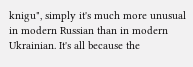knigu", simply it's much more unusual in modern Russian than in modern Ukrainian. It's all because the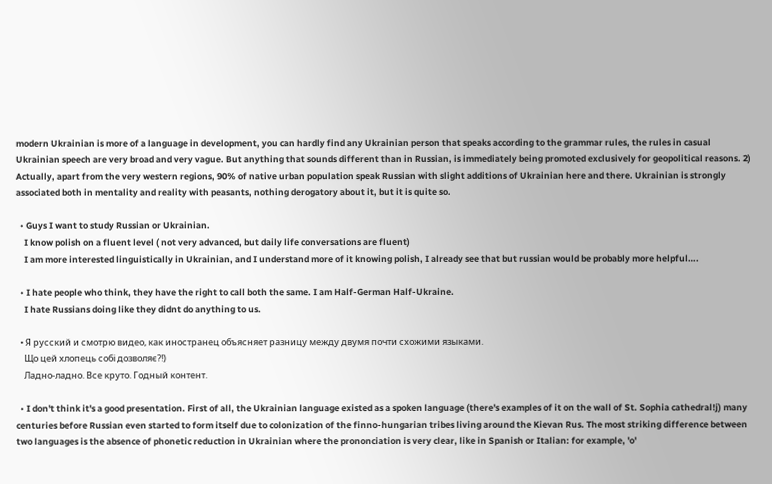modern Ukrainian is more of a language in development, you can hardly find any Ukrainian person that speaks according to the grammar rules, the rules in casual Ukrainian speech are very broad and very vague. But anything that sounds different than in Russian, is immediately being promoted exclusively for geopolitical reasons. 2) Actually, apart from the very western regions, 90% of native urban population speak Russian with slight additions of Ukrainian here and there. Ukrainian is strongly associated both in mentality and reality with peasants, nothing derogatory about it, but it is quite so.

  • Guys I want to study Russian or Ukrainian.
    I know polish on a fluent level ( not very advanced, but daily life conversations are fluent)
    I am more interested linguistically in Ukrainian, and I understand more of it knowing polish, I already see that but russian would be probably more helpful….

  • I hate people who think, they have the right to call both the same. I am Half-German Half-Ukraine.
    I hate Russians doing like they didnt do anything to us.

  • Я русский и смотрю видео, как иностранец объясняет разницу между двумя почти схожими языками.
    Що цей хлопець собі дозволяє?!)
    Ладно-ладно. Все круто. Годный контент.

  • I don't think it's a good presentation. First of all, the Ukrainian language existed as a spoken language (there's examples of it on the wall of St. Sophia cathedral!j) many centuries before Russian even started to form itself due to colonization of the finno-hungarian tribes living around the Kievan Rus. The most striking difference between two languages is the absence of phonetic reduction in Ukrainian where the prononciation is very clear, like in Spanish or Italian: for example, 'o'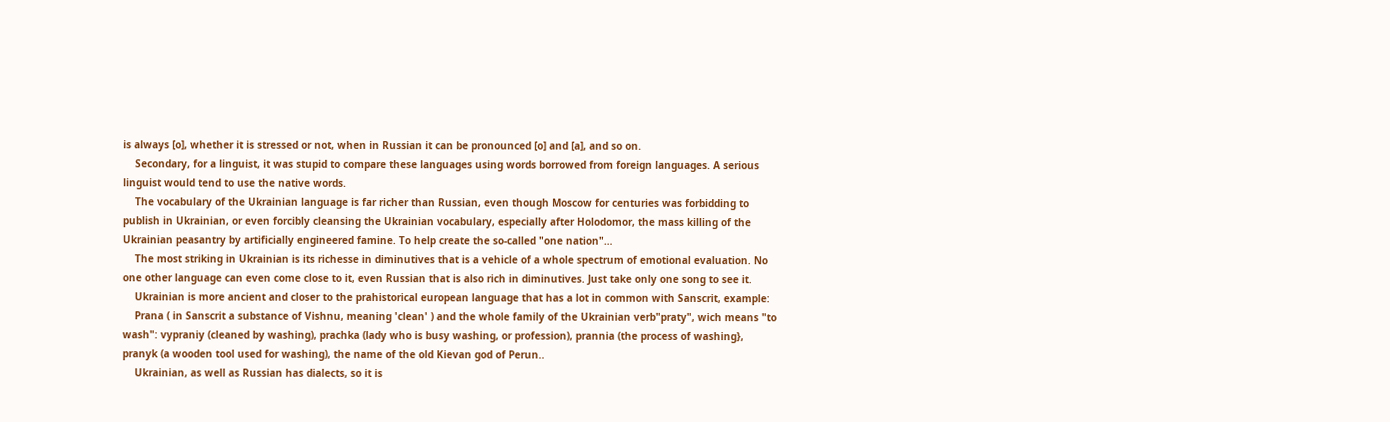is always [o], whether it is stressed or not, when in Russian it can be pronounced [o] and [a], and so on.
    Secondary, for a linguist, it was stupid to compare these languages using words borrowed from foreign languages. A serious linguist would tend to use the native words.
    The vocabulary of the Ukrainian language is far richer than Russian, even though Moscow for centuries was forbidding to publish in Ukrainian, or even forcibly cleansing the Ukrainian vocabulary, especially after Holodomor, the mass killing of the Ukrainian peasantry by artificially engineered famine. To help create the so-called "one nation"…
    The most striking in Ukrainian is its richesse in diminutives that is a vehicle of a whole spectrum of emotional evaluation. No one other language can even come close to it, even Russian that is also rich in diminutives. Just take only one song to see it.
    Ukrainian is more ancient and closer to the prahistorical european language that has a lot in common with Sanscrit, example:
    Prana ( in Sanscrit a substance of Vishnu, meaning 'clean' ) and the whole family of the Ukrainian verb"praty", wich means "to wash": vypraniy (cleaned by washing), prachka (lady who is busy washing, or profession), prannia (the process of washing}, pranyk (a wooden tool used for washing), the name of the old Kievan god of Perun..
    Ukrainian, as well as Russian has dialects, so it is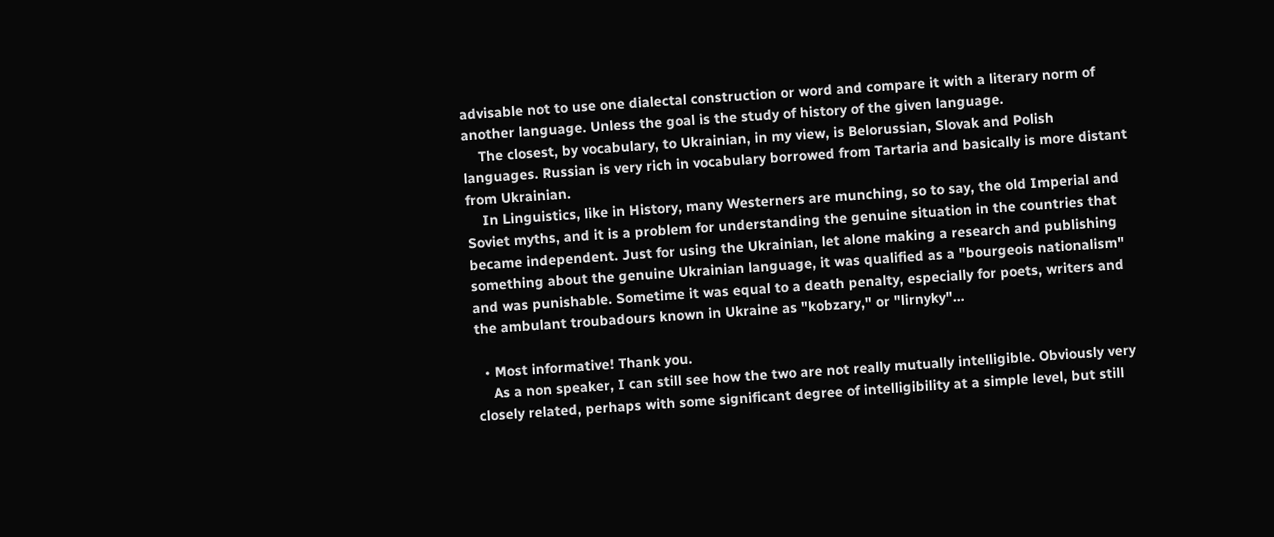advisable not to use one dialectal construction or word and compare it with a literary norm of another language. Unless the goal is the study of history of the given language.
    The closest, by vocabulary, to Ukrainian, in my view, is Belorussian, Slovak and Polish languages. Russian is very rich in vocabulary borrowed from Tartaria and basically is more distant from Ukrainian.
    In Linguistics, like in History, many Westerners are munching, so to say, the old Imperial and Soviet myths, and it is a problem for understanding the genuine situation in the countries that became independent. Just for using the Ukrainian, let alone making a research and publishing something about the genuine Ukrainian language, it was qualified as a "bourgeois nationalism" and was punishable. Sometime it was equal to a death penalty, especially for poets, writers and the ambulant troubadours known in Ukraine as "kobzary," or "lirnyky"…

  • Most informative! Thank you.
    As a non speaker, I can still see how the two are not really mutually intelligible. Obviously very closely related, perhaps with some significant degree of intelligibility at a simple level, but still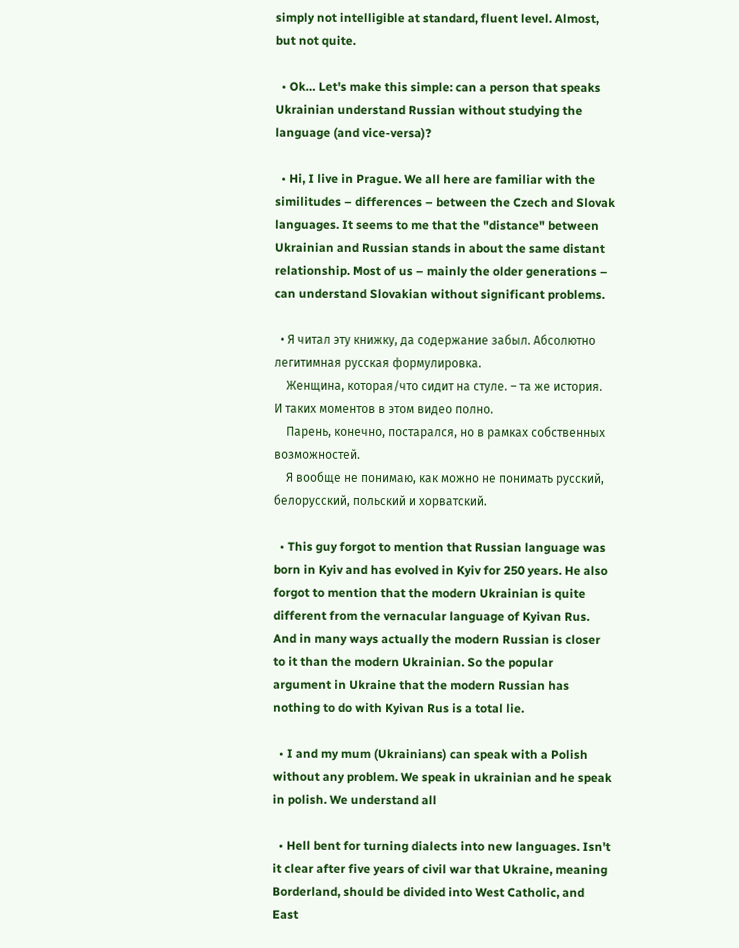simply not intelligible at standard, fluent level. Almost, but not quite.

  • Ok… Let's make this simple: can a person that speaks Ukrainian understand Russian without studying the language (and vice-versa)?

  • Hi, I live in Prague. We all here are familiar with the similitudes – differences – between the Czech and Slovak languages. It seems to me that the "distance" between Ukrainian and Russian stands in about the same distant relationship. Most of us – mainly the older generations – can understand Slovakian without significant problems.

  • Я читал эту книжку, да содержание забыл. Абсолютно легитимная русская формулировка.
    Женщина, которая/что сидит на стуле. – та же история. И таких моментов в этом видео полно.
    Парень, конечно, постарался, но в рамках собственных возможностей.
    Я вообще не понимаю, как можно не понимать русский, белорусский, польский и хорватский.

  • This guy forgot to mention that Russian language was born in Kyiv and has evolved in Kyiv for 250 years. He also forgot to mention that the modern Ukrainian is quite different from the vernacular language of Kyivan Rus. And in many ways actually the modern Russian is closer to it than the modern Ukrainian. So the popular argument in Ukraine that the modern Russian has nothing to do with Kyivan Rus is a total lie.

  • I and my mum (Ukrainians) can speak with a Polish without any problem. We speak in ukrainian and he speak in polish. We understand all

  • Hell bent for turning dialects into new languages. Isn't it clear after five years of civil war that Ukraine, meaning Borderland, should be divided into West Catholic, and East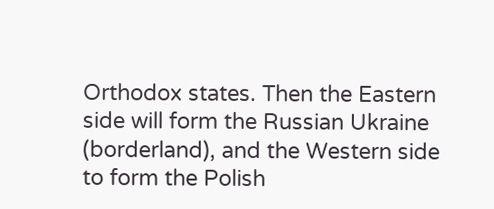Orthodox states. Then the Eastern side will form the Russian Ukraine (borderland), and the Western side to form the Polish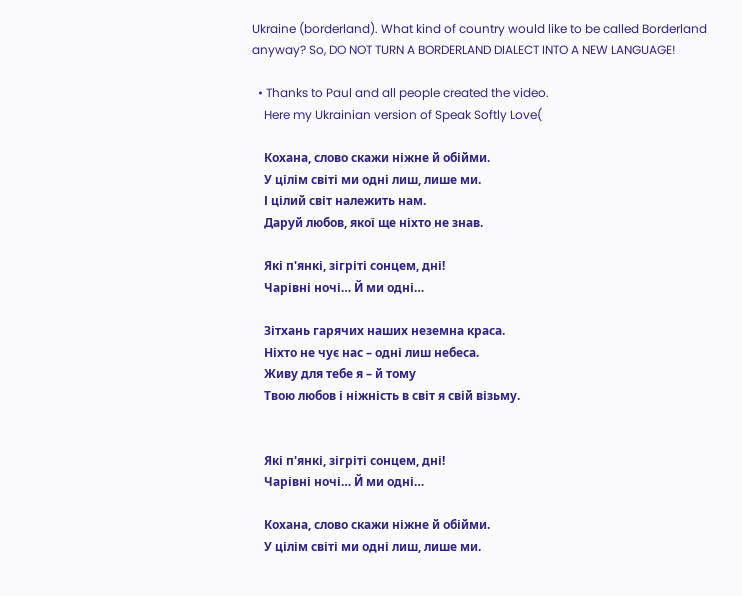Ukraine (borderland). What kind of country would like to be called Borderland anyway? So, DO NOT TURN A BORDERLAND DIALECT INTO A NEW LANGUAGE!

  • Thanks to Paul and all people created the video.
    Here my Ukrainian version of Speak Softly Love(

    Кохана, слово скажи ніжне й обійми.
    У цілім світі ми одні лиш, лише ми.
    І цілий світ належить нам.
    Даруй любов, якої ще ніхто не знав.

    Які п'янкі, зігріті сонцем, дні!
    Чарівні ночі… Й ми одні…

    Зітхань гарячих наших неземна краса.
    Ніхто не чує нас – одні лиш небеса.
    Живу для тебе я – й тому
    Твою любов і ніжність в світ я свій візьму.


    Які п'янкі, зігріті сонцем, дні!
    Чарівні ночі… Й ми одні…

    Кохана, слово скажи ніжне й обійми.
    У цілім світі ми одні лиш, лише ми.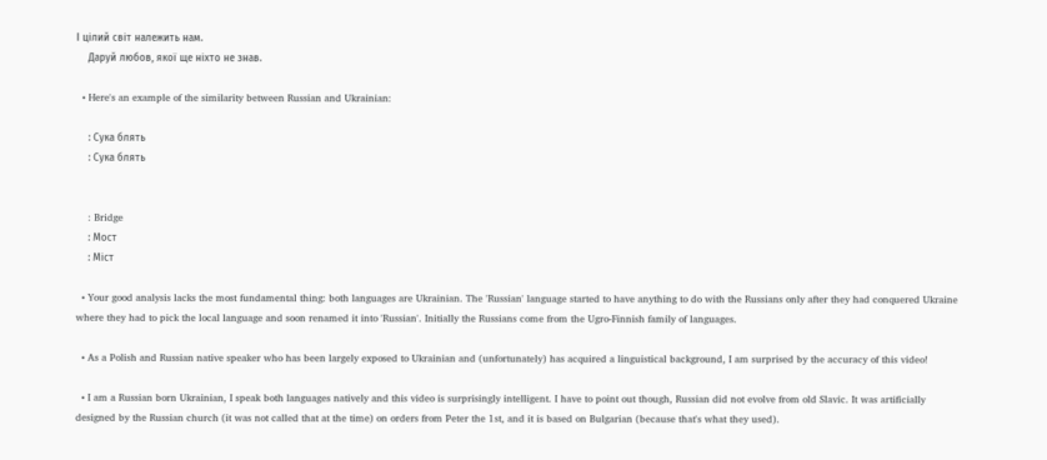І цілий світ належить нам.
    Даруй любов, якої ще ніхто не знав.

  • Here's an example of the similarity between Russian and Ukrainian:

    : Сука блять
    : Сука блять


    : Bridge
    : Мост
    : Міст

  • Your good analysis lacks the most fundamental thing: both languages are Ukrainian. The 'Russian' language started to have anything to do with the Russians only after they had conquered Ukraine where they had to pick the local language and soon renamed it into 'Russian'. Initially the Russians come from the Ugro-Finnish family of languages.

  • As a Polish and Russian native speaker who has been largely exposed to Ukrainian and (unfortunately) has acquired a linguistical background, I am surprised by the accuracy of this video!

  • I am a Russian born Ukrainian, I speak both languages natively and this video is surprisingly intelligent. I have to point out though, Russian did not evolve from old Slavic. It was artificially designed by the Russian church (it was not called that at the time) on orders from Peter the 1st, and it is based on Bulgarian (because that's what they used).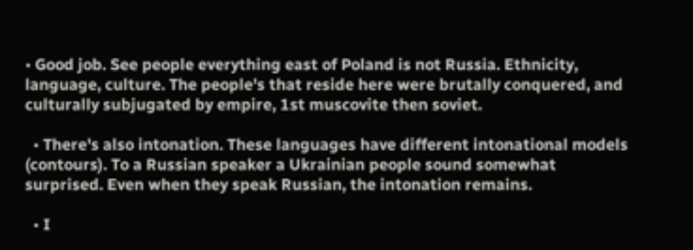• Good job. See people everything east of Poland is not Russia. Ethnicity, language, culture. The people's that reside here were brutally conquered, and culturally subjugated by empire, 1st muscovite then soviet.

  • There's also intonation. These languages have different intonational models (contours). To a Russian speaker a Ukrainian people sound somewhat surprised. Even when they speak Russian, the intonation remains.

  • I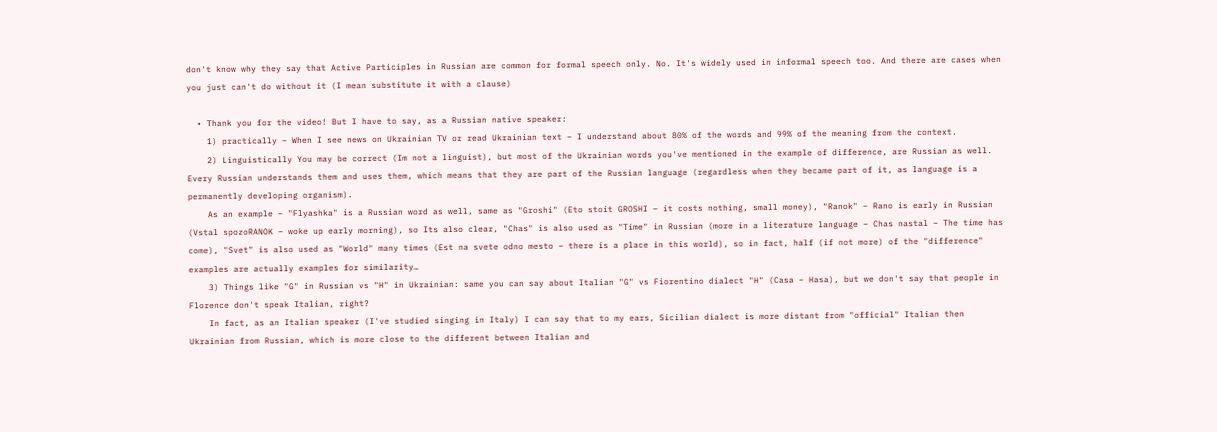don't know why they say that Active Participles in Russian are common for formal speech only. No. It's widely used in informal speech too. And there are cases when you just can't do without it (I mean substitute it with a clause)

  • Thank you for the video! But I have to say, as a Russian native speaker:
    1) practically – When I see news on Ukrainian TV or read Ukrainian text – I understand about 80% of the words and 99% of the meaning from the context.
    2) Linguistically You may be correct (Im not a linguist), but most of the Ukrainian words you've mentioned in the example of difference, are Russian as well. Every Russian understands them and uses them, which means that they are part of the Russian language (regardless when they became part of it, as language is a permanently developing organism).
    As an example – "Flyashka" is a Russian word as well, same as "Groshi" (Eto stoit GROSHI – it costs nothing, small money), "Ranok" – Rano is early in Russian (Vstal spozoRANOK – woke up early morning), so Its also clear, "Chas" is also used as "Time" in Russian (more in a literature language – Chas nastal – The time has come), "Svet" is also used as "World" many times (Est na svete odno mesto – there is a place in this world), so in fact, half (if not more) of the "difference" examples are actually examples for similarity…
    3) Things like "G" in Russian vs "H" in Ukrainian: same you can say about Italian "G" vs Fiorentino dialect "H" (Casa – Hasa), but we don't say that people in Florence don't speak Italian, right?
    In fact, as an Italian speaker (I've studied singing in Italy) I can say that to my ears, Sicilian dialect is more distant from "official" Italian then Ukrainian from Russian, which is more close to the different between Italian and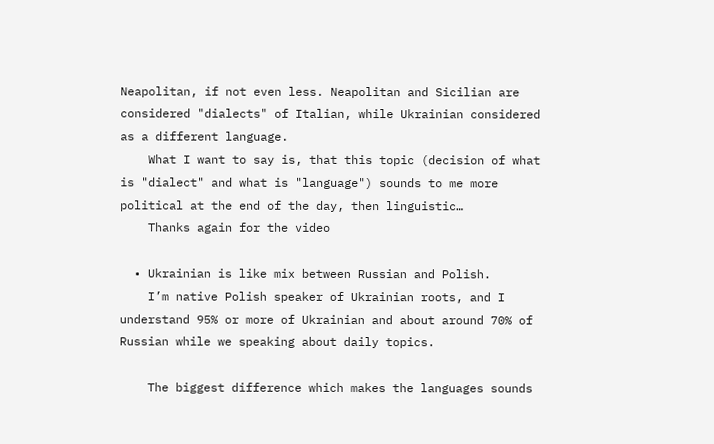Neapolitan, if not even less. Neapolitan and Sicilian are considered "dialects" of Italian, while Ukrainian considered as a different language.
    What I want to say is, that this topic (decision of what is "dialect" and what is "language") sounds to me more political at the end of the day, then linguistic…
    Thanks again for the video

  • Ukrainian is like mix between Russian and Polish.
    I’m native Polish speaker of Ukrainian roots, and I understand 95% or more of Ukrainian and about around 70% of Russian while we speaking about daily topics.

    The biggest difference which makes the languages sounds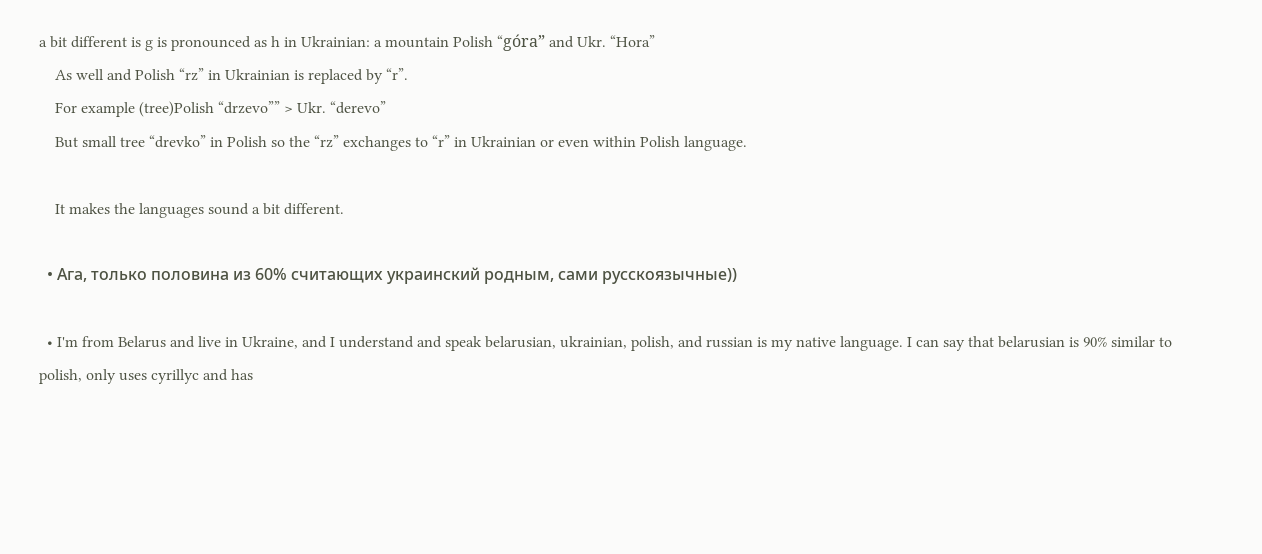a bit different is g is pronounced as h in Ukrainian: a mountain Polish “góra” and Ukr. “Hora”
    As well and Polish “rz” in Ukrainian is replaced by “r”.
    For example (tree)Polish “drzevo”” > Ukr. “derevo”
    But small tree “drevko” in Polish so the “rz” exchanges to “r” in Ukrainian or even within Polish language.

    It makes the languages sound a bit different.

  • Ага, только половина из 60% считающих украинский родным, сами русскоязычные))

  • I'm from Belarus and live in Ukraine, and I understand and speak belarusian, ukrainian, polish, and russian is my native language. I can say that belarusian is 90% similar to polish, only uses cyrillyc and has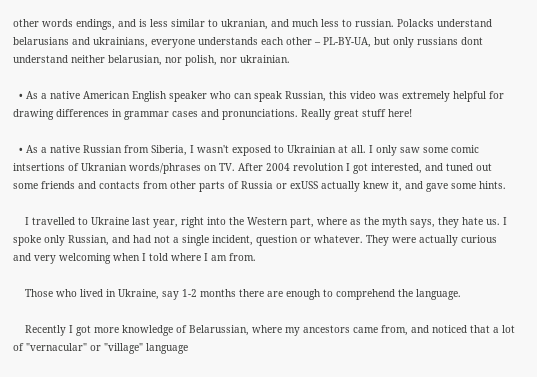other words endings, and is less similar to ukranian, and much less to russian. Polacks understand belarusians and ukrainians, everyone understands each other – PL-BY-UA, but only russians dont understand neither belarusian, nor polish, nor ukrainian.

  • As a native American English speaker who can speak Russian, this video was extremely helpful for drawing differences in grammar cases and pronunciations. Really great stuff here!

  • As a native Russian from Siberia, I wasn't exposed to Ukrainian at all. I only saw some comic intsertions of Ukranian words/phrases on TV. After 2004 revolution I got interested, and tuned out some friends and contacts from other parts of Russia or exUSS actually knew it, and gave some hints.

    I travelled to Ukraine last year, right into the Western part, where as the myth says, they hate us. I spoke only Russian, and had not a single incident, question or whatever. They were actually curious and very welcoming when I told where I am from.

    Those who lived in Ukraine, say 1-2 months there are enough to comprehend the language.

    Recently I got more knowledge of Belarussian, where my ancestors came from, and noticed that a lot of "vernacular" or "village" language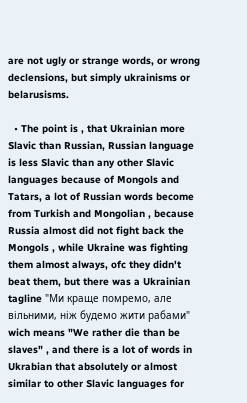are not ugly or strange words, or wrong declensions, but simply ukrainisms or belarusisms.

  • The point is , that Ukrainian more Slavic than Russian, Russian language is less Slavic than any other Slavic languages because of Mongols and Tatars, a lot of Russian words become from Turkish and Mongolian , because Russia almost did not fight back the Mongols , while Ukraine was fighting them almost always, ofc they didn't beat them, but there was a Ukrainian tagline "Ми краще помремо, але вільними, ніж будемо жити рабами" wich means "We rather die than be slaves" , and there is a lot of words in Ukrabian that absolutely or almost similar to other Slavic languages for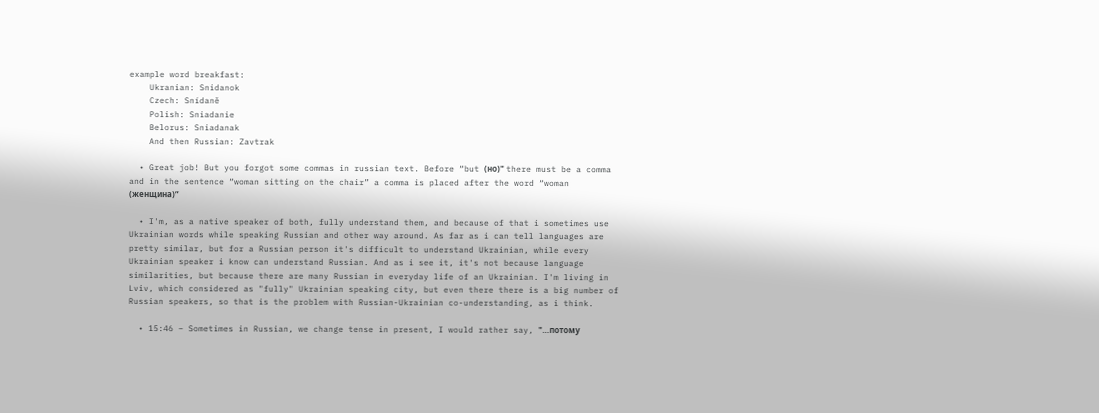example word breakfast:
    Ukranian: Snidanok
    Czech: Snídaně
    Polish: Sniadanie
    Belorus: Sniadanak
    And then Russian: Zavtrak

  • Great job! But you forgot some commas in russian text. Before “but (но)" there must be a comma and in the sentence “woman sitting on the chair” a comma is placed after the word “woman (женщина)”

  • I'm, as a native speaker of both, fully understand them, and because of that i sometimes use Ukrainian words while speaking Russian and other way around. As far as i can tell languages are pretty similar, but for a Russian person it's difficult to understand Ukrainian, while every Ukrainian speaker i know can understand Russian. And as i see it, it's not because language similarities, but because there are many Russian in everyday life of an Ukrainian. I'm living in Lviv, which considered as "fully" Ukrainian speaking city, but even there there is a big number of Russian speakers, so that is the problem with Russian-Ukrainian co-understanding, as i think.

  • 15:46 – Sometimes in Russian, we change tense in present, I would rather say, "…потому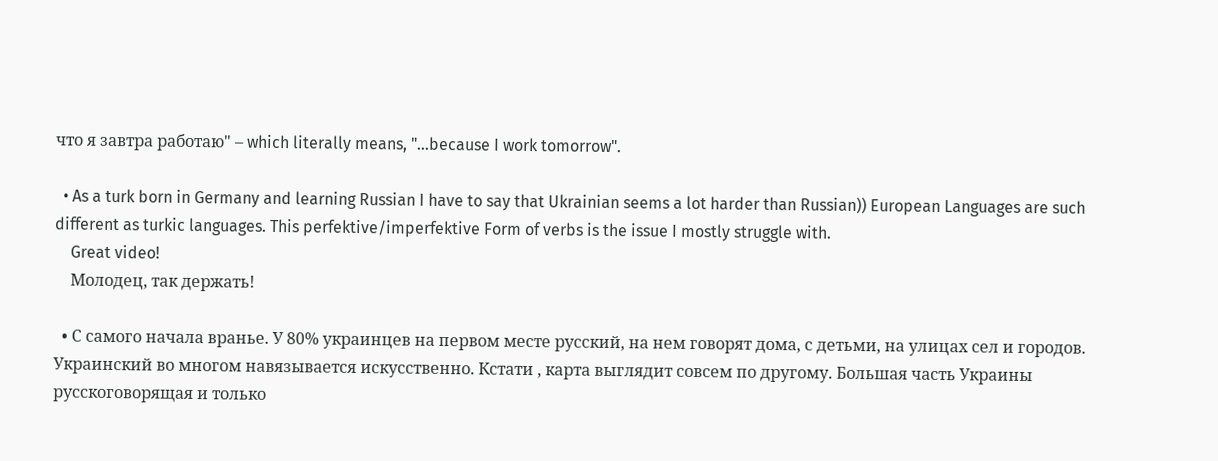что я завтра работаю" – which literally means, "…because I work tomorrow".

  • As a turk born in Germany and learning Russian I have to say that Ukrainian seems a lot harder than Russian)) European Languages are such different as turkic languages. This perfektive/imperfektive Form of verbs is the issue I mostly struggle with.
    Great video!
    Молодец, так держать!

  • С самого начала вранье. У 80% украинцев на первом месте русский, на нем говорят дома, с детьми, на улицах сел и городов. Украинский во многом навязывается искусственно. Кстати , карта выглядит совсем по другому. Большая часть Украины русскоговорящая и только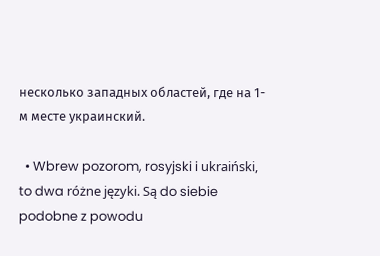несколько западных областей, где на 1-м месте украинский.

  • Wbrew pozorom, rosyjski i ukraiński, to dwa różne języki. Są do siebie podobne z powodu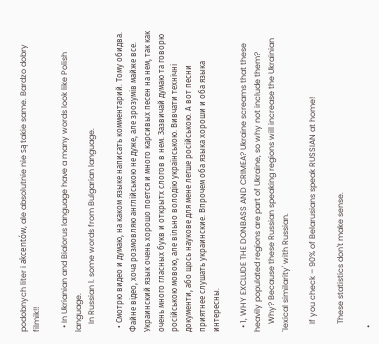podobnych liter i akcentów, ale absolutnie nie są takie same. Bardzo dobry filmik!!

  • In Ukrianian and Bialorus language have a many words look like Polish language.
    In Russian l. some words from Bulgarian language.

  • Смотрю видео и думаю, на каком языке написать комментарий. Тому обидва. Файне вiдео, хоча розмовляю англiйською не дуже, але зрозумiв майже все. Украинский язык очень хорошо поется и много карсивых песен на нем, так как очень много гласных букв и открытх слогов в нем. Зазвичай думаю та говорю росiйською мовою, але вiльно володiю українською. Вивчати технiчнi документи, або щось наукове для мене легше росiйською. А вот песни приятнее слушать украинские. Впрочем оба языка хороши и оба языка интересны.

  • 1, WHY EXCLUDE THE DONBASS AND CRIMEA? Ukraine screams that these heavily populated regions are part of Ukraine, so why not include them?
    Why? Because these Russian speaking regions will increase the Ukrainian `lexical similarity' with Russian.

    If you check – 90% of Belarusians speak RUSSIAN at home!

    These statistics don't make sense.

  •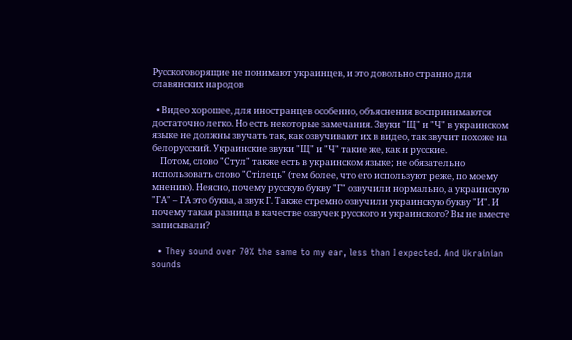Русскоговорящие не понимают украинцев, и это довольно странно для славянских народов

  • Видео хорошее, для иностранцев особенно, объяснения воспринимаются достаточно легко. Но есть некоторые замечания. Звуки "Щ" и "Ч" в украинском языке не должны звучать так, как озвучивают их в видео, так звучит похоже на белорусский. Украинские звуки "Щ" и "Ч" такие же, как и русские.
    Потом, слово "Стул" также есть в украинском языке; не обязательно использовать слово "Стілець" (тем более, что его используют реже, по моему мнению). Неясно, почему русскую букву "Г" озвучили нормально, а украинскую "ГА" – ГА это буква, а звук Г. Также стремно озвучили украинскую букву "И". И почему такая разница в качестве озвучек русского и украинского? Вы не вместе записывали?

  • They sound over 70% the same to my ear, less than I expected. And Ukrainian sounds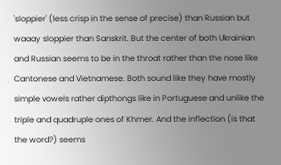'sloppier' (less crisp in the sense of precise) than Russian but waaay sloppier than Sanskrit. But the center of both Ukrainian and Russian seems to be in the throat rather than the nose like Cantonese and Vietnamese. Both sound like they have mostly simple vowels rather dipthongs like in Portuguese and unlike the triple and quadruple ones of Khmer. And the inflection (is that the word?) seems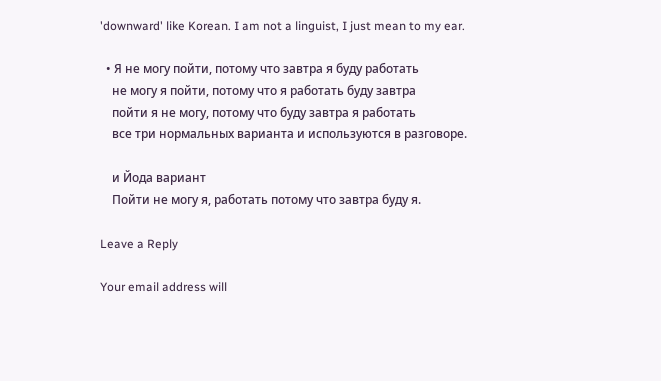'downward' like Korean. I am not a linguist, I just mean to my ear.

  • Я не могу пойти, потому что завтра я буду работать
    не могу я пойти, потому что я работать буду завтра
    пойти я не могу, потому что буду завтра я работать
    все три нормальных варианта и используются в разговоре.

    и Йода вариант
    Пойти не могу я, работать потому что завтра буду я.

Leave a Reply

Your email address will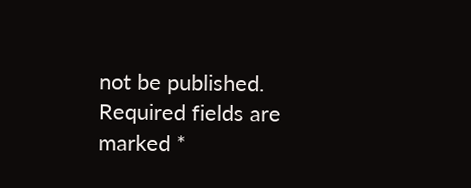not be published. Required fields are marked *